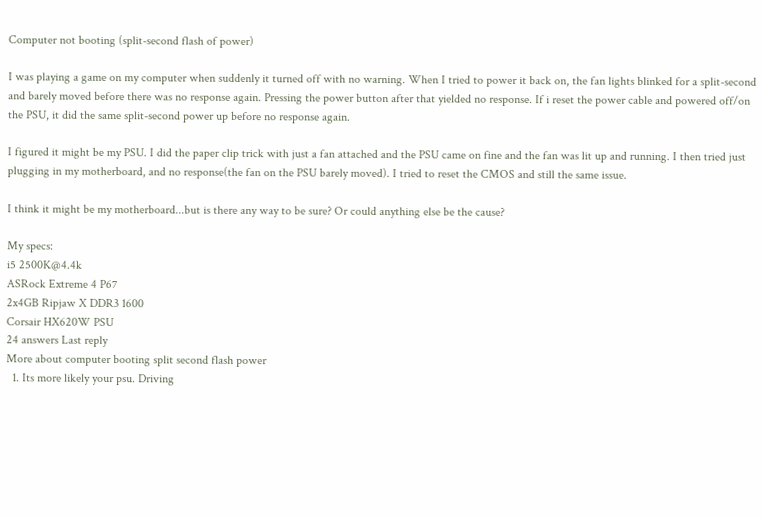Computer not booting (split-second flash of power)

I was playing a game on my computer when suddenly it turned off with no warning. When I tried to power it back on, the fan lights blinked for a split-second and barely moved before there was no response again. Pressing the power button after that yielded no response. If i reset the power cable and powered off/on the PSU, it did the same split-second power up before no response again.

I figured it might be my PSU. I did the paper clip trick with just a fan attached and the PSU came on fine and the fan was lit up and running. I then tried just plugging in my motherboard, and no response(the fan on the PSU barely moved). I tried to reset the CMOS and still the same issue.

I think it might be my motherboard...but is there any way to be sure? Or could anything else be the cause?

My specs:
i5 2500K@4.4k
ASRock Extreme 4 P67
2x4GB Ripjaw X DDR3 1600
Corsair HX620W PSU
24 answers Last reply
More about computer booting split second flash power
  1. Its more likely your psu. Driving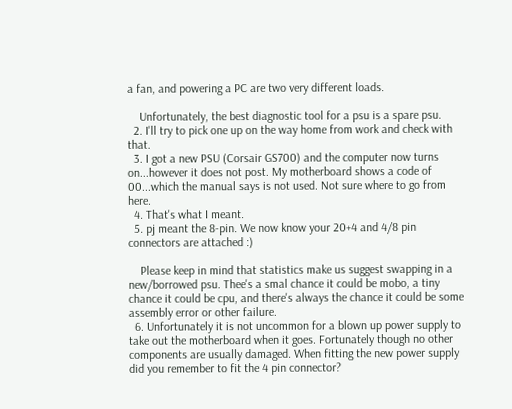a fan, and powering a PC are two very different loads.

    Unfortunately, the best diagnostic tool for a psu is a spare psu.
  2. I'll try to pick one up on the way home from work and check with that.
  3. I got a new PSU (Corsair GS700) and the computer now turns on...however it does not post. My motherboard shows a code of 00...which the manual says is not used. Not sure where to go from here.
  4. That's what I meant.
  5. pj meant the 8-pin. We now know your 20+4 and 4/8 pin connectors are attached :)

    Please keep in mind that statistics make us suggest swapping in a new/borrowed psu. Thee's a smal chance it could be mobo, a tiny chance it could be cpu, and there's always the chance it could be some assembly error or other failure.
  6. Unfortunately it is not uncommon for a blown up power supply to take out the motherboard when it goes. Fortunately though no other components are usually damaged. When fitting the new power supply did you remember to fit the 4 pin connector?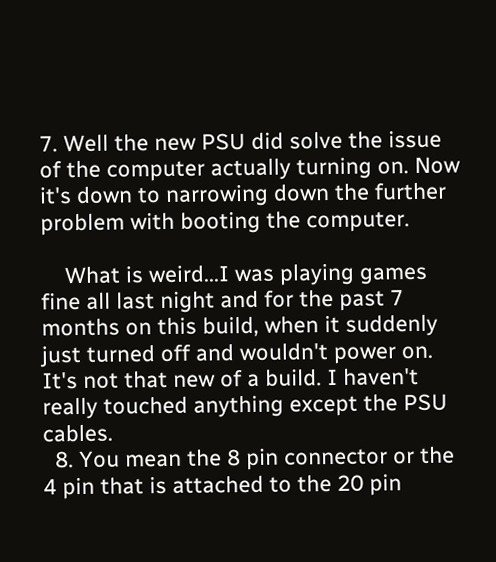7. Well the new PSU did solve the issue of the computer actually turning on. Now it's down to narrowing down the further problem with booting the computer.

    What is weird...I was playing games fine all last night and for the past 7 months on this build, when it suddenly just turned off and wouldn't power on. It's not that new of a build. I haven't really touched anything except the PSU cables.
  8. You mean the 8 pin connector or the 4 pin that is attached to the 20 pin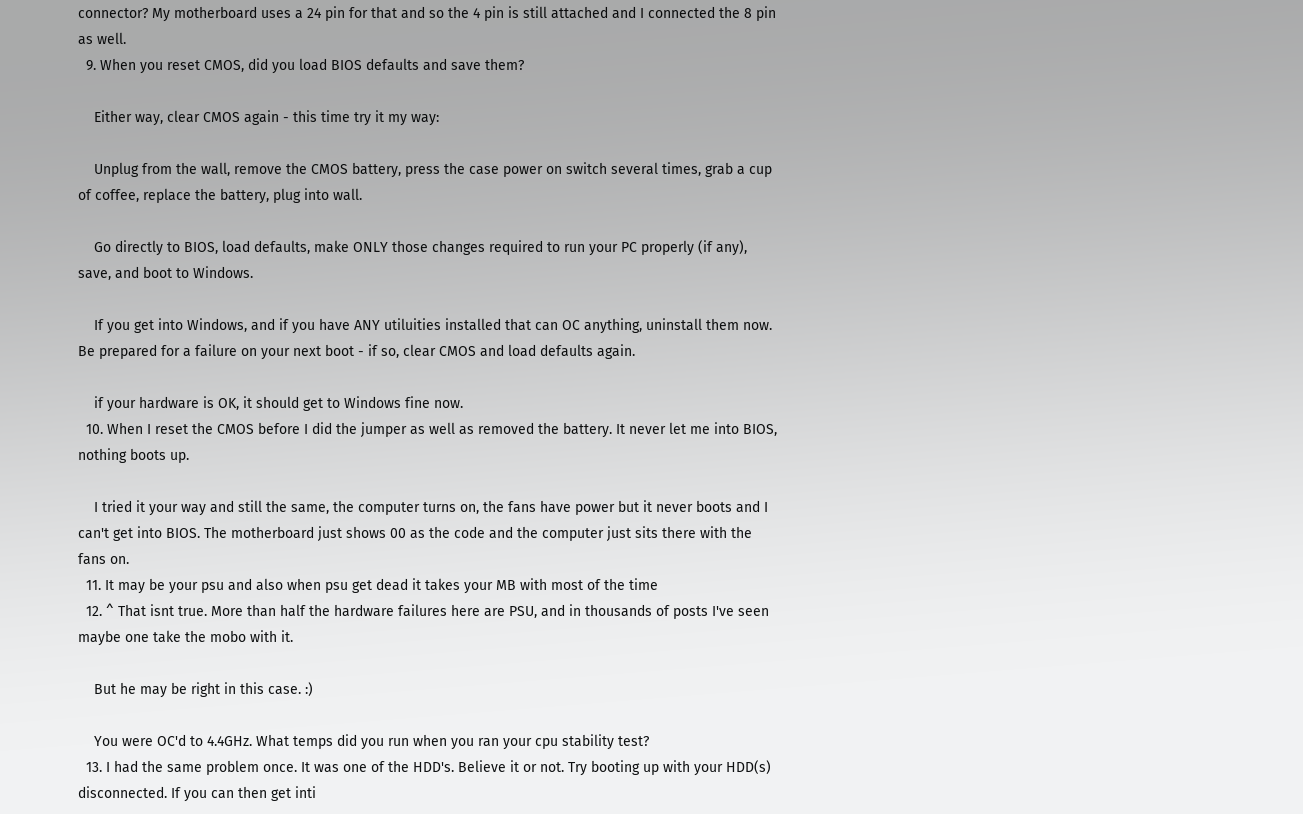connector? My motherboard uses a 24 pin for that and so the 4 pin is still attached and I connected the 8 pin as well.
  9. When you reset CMOS, did you load BIOS defaults and save them?

    Either way, clear CMOS again - this time try it my way:

    Unplug from the wall, remove the CMOS battery, press the case power on switch several times, grab a cup of coffee, replace the battery, plug into wall.

    Go directly to BIOS, load defaults, make ONLY those changes required to run your PC properly (if any), save, and boot to Windows.

    If you get into Windows, and if you have ANY utiluities installed that can OC anything, uninstall them now. Be prepared for a failure on your next boot - if so, clear CMOS and load defaults again.

    if your hardware is OK, it should get to Windows fine now.
  10. When I reset the CMOS before I did the jumper as well as removed the battery. It never let me into BIOS, nothing boots up.

    I tried it your way and still the same, the computer turns on, the fans have power but it never boots and I can't get into BIOS. The motherboard just shows 00 as the code and the computer just sits there with the fans on.
  11. It may be your psu and also when psu get dead it takes your MB with most of the time
  12. ^ That isnt true. More than half the hardware failures here are PSU, and in thousands of posts I've seen maybe one take the mobo with it.

    But he may be right in this case. :)

    You were OC'd to 4.4GHz. What temps did you run when you ran your cpu stability test?
  13. I had the same problem once. It was one of the HDD's. Believe it or not. Try booting up with your HDD(s) disconnected. If you can then get inti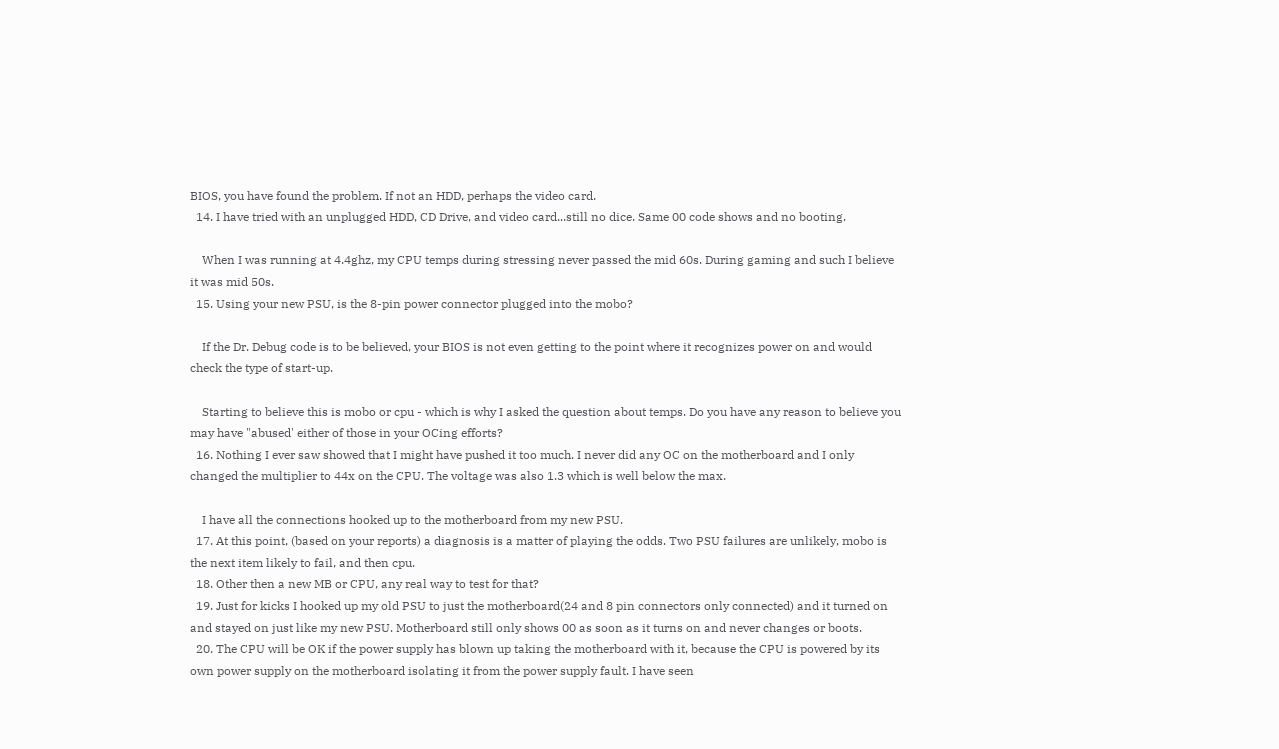BIOS, you have found the problem. If not an HDD, perhaps the video card.
  14. I have tried with an unplugged HDD, CD Drive, and video card...still no dice. Same 00 code shows and no booting.

    When I was running at 4.4ghz, my CPU temps during stressing never passed the mid 60s. During gaming and such I believe it was mid 50s.
  15. Using your new PSU, is the 8-pin power connector plugged into the mobo?

    If the Dr. Debug code is to be believed, your BIOS is not even getting to the point where it recognizes power on and would check the type of start-up.

    Starting to believe this is mobo or cpu - which is why I asked the question about temps. Do you have any reason to believe you may have "abused' either of those in your OCing efforts?
  16. Nothing I ever saw showed that I might have pushed it too much. I never did any OC on the motherboard and I only changed the multiplier to 44x on the CPU. The voltage was also 1.3 which is well below the max.

    I have all the connections hooked up to the motherboard from my new PSU.
  17. At this point, (based on your reports) a diagnosis is a matter of playing the odds. Two PSU failures are unlikely, mobo is the next item likely to fail, and then cpu.
  18. Other then a new MB or CPU, any real way to test for that?
  19. Just for kicks I hooked up my old PSU to just the motherboard(24 and 8 pin connectors only connected) and it turned on and stayed on just like my new PSU. Motherboard still only shows 00 as soon as it turns on and never changes or boots.
  20. The CPU will be OK if the power supply has blown up taking the motherboard with it, because the CPU is powered by its own power supply on the motherboard isolating it from the power supply fault. I have seen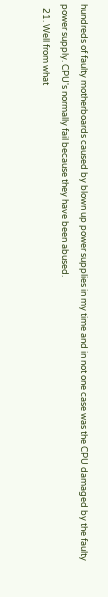hundreds of faulty motherboards caused by blown up power supplies in my time and in not one case was the CPU damaged by the faulty power supply. CPU's normally fail because they have been abused.
  21. Well from what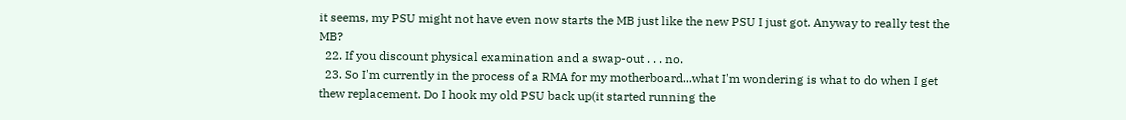it seems, my PSU might not have even now starts the MB just like the new PSU I just got. Anyway to really test the MB?
  22. If you discount physical examination and a swap-out . . . no.
  23. So I'm currently in the process of a RMA for my motherboard...what I'm wondering is what to do when I get thew replacement. Do I hook my old PSU back up(it started running the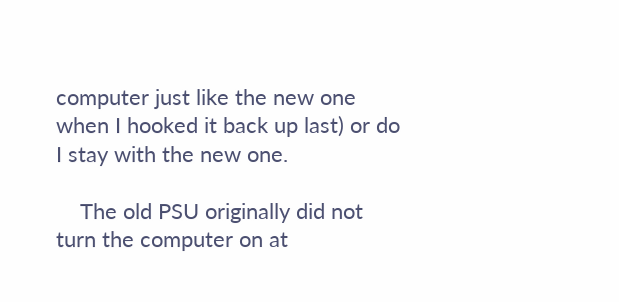computer just like the new one when I hooked it back up last) or do I stay with the new one.

    The old PSU originally did not turn the computer on at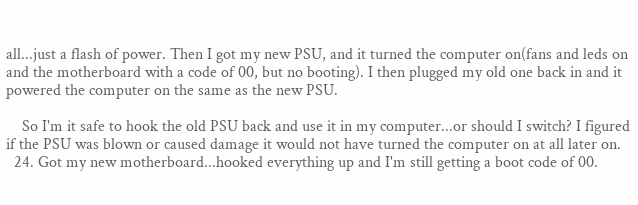all...just a flash of power. Then I got my new PSU, and it turned the computer on(fans and leds on and the motherboard with a code of 00, but no booting). I then plugged my old one back in and it powered the computer on the same as the new PSU.

    So I'm it safe to hook the old PSU back and use it in my computer...or should I switch? I figured if the PSU was blown or caused damage it would not have turned the computer on at all later on.
  24. Got my new motherboard...hooked everything up and I'm still getting a boot code of 00.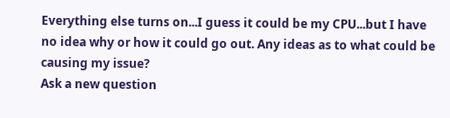Everything else turns on...I guess it could be my CPU...but I have no idea why or how it could go out. Any ideas as to what could be causing my issue?
Ask a new question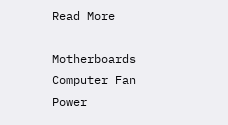Read More

Motherboards Computer Fan Power